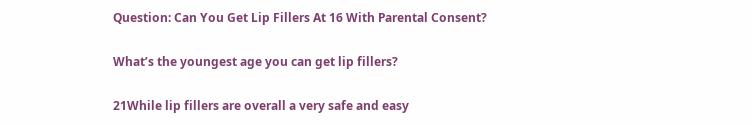Question: Can You Get Lip Fillers At 16 With Parental Consent?

What’s the youngest age you can get lip fillers?

21While lip fillers are overall a very safe and easy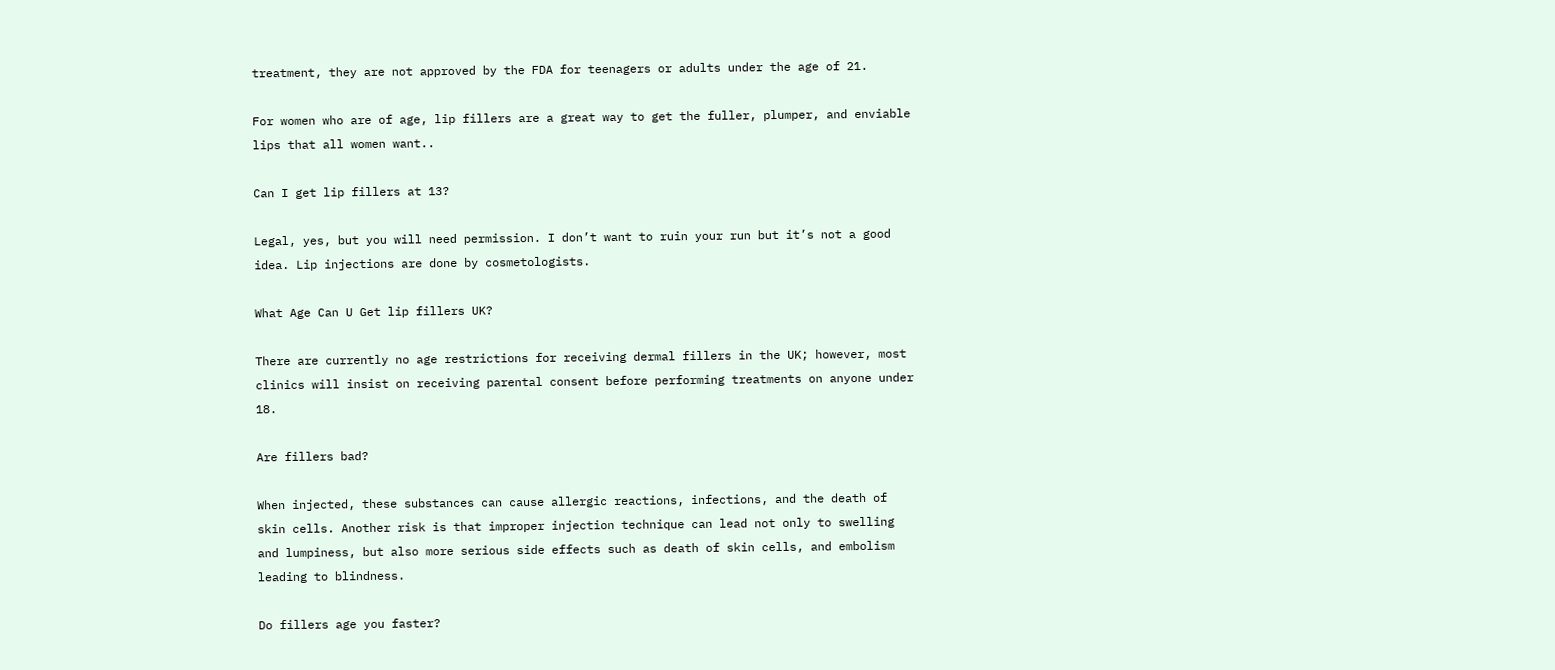treatment, they are not approved by the FDA for teenagers or adults under the age of 21.

For women who are of age, lip fillers are a great way to get the fuller, plumper, and enviable lips that all women want..

Can I get lip fillers at 13?

Legal, yes, but you will need permission. I don’t want to ruin your run but it’s not a good idea. Lip injections are done by cosmetologists.

What Age Can U Get lip fillers UK?

There are currently no age restrictions for receiving dermal fillers in the UK; however, most clinics will insist on receiving parental consent before performing treatments on anyone under 18.

Are fillers bad?

When injected, these substances can cause allergic reactions, infections, and the death of skin cells. Another risk is that improper injection technique can lead not only to swelling and lumpiness, but also more serious side effects such as death of skin cells, and embolism leading to blindness.

Do fillers age you faster?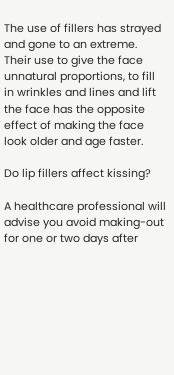The use of fillers has strayed and gone to an extreme. Their use to give the face unnatural proportions, to fill in wrinkles and lines and lift the face has the opposite effect of making the face look older and age faster.

Do lip fillers affect kissing?

A healthcare professional will advise you avoid making-out for one or two days after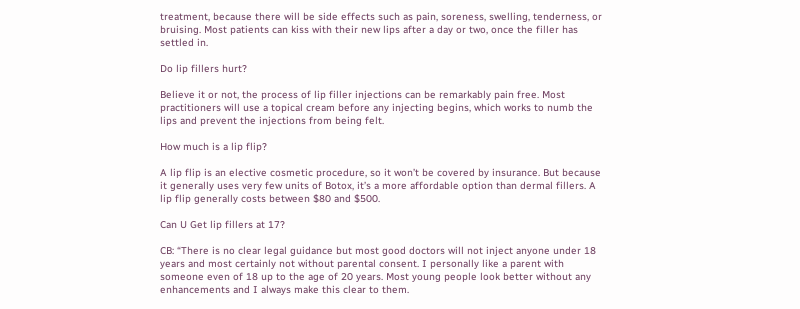treatment, because there will be side effects such as pain, soreness, swelling, tenderness, or bruising. Most patients can kiss with their new lips after a day or two, once the filler has settled in.

Do lip fillers hurt?

Believe it or not, the process of lip filler injections can be remarkably pain free. Most practitioners will use a topical cream before any injecting begins, which works to numb the lips and prevent the injections from being felt.

How much is a lip flip?

A lip flip is an elective cosmetic procedure, so it won’t be covered by insurance. But because it generally uses very few units of Botox, it’s a more affordable option than dermal fillers. A lip flip generally costs between $80 and $500.

Can U Get lip fillers at 17?

CB: “There is no clear legal guidance but most good doctors will not inject anyone under 18 years and most certainly not without parental consent. I personally like a parent with someone even of 18 up to the age of 20 years. Most young people look better without any enhancements and I always make this clear to them.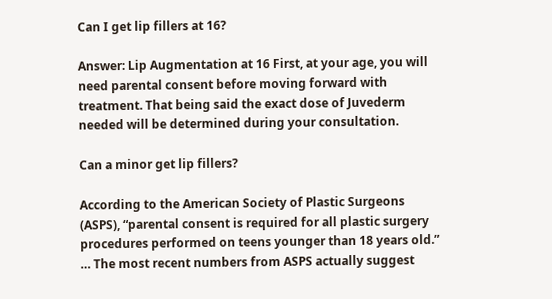Can I get lip fillers at 16?

Answer: Lip Augmentation at 16 First, at your age, you will need parental consent before moving forward with treatment. That being said the exact dose of Juvederm needed will be determined during your consultation.

Can a minor get lip fillers?

According to the American Society of Plastic Surgeons (ASPS), “parental consent is required for all plastic surgery procedures performed on teens younger than 18 years old.” … The most recent numbers from ASPS actually suggest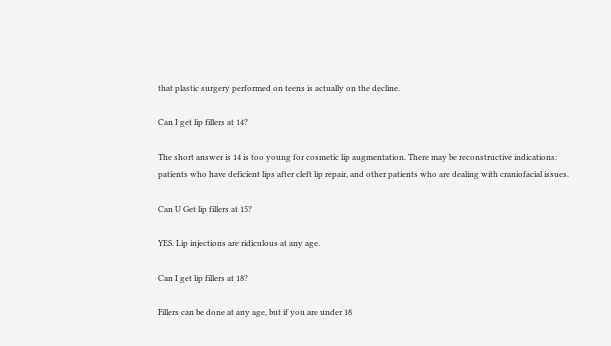that plastic surgery performed on teens is actually on the decline.

Can I get lip fillers at 14?

The short answer is 14 is too young for cosmetic lip augmentation. There may be reconstructive indications: patients who have deficient lips after cleft lip repair, and other patients who are dealing with craniofacial issues.

Can U Get lip fillers at 15?

YES. Lip injections are ridiculous at any age.

Can I get lip fillers at 18?

Fillers can be done at any age, but if you are under 18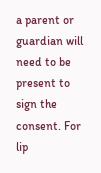a parent or guardian will need to be present to sign the consent. For lip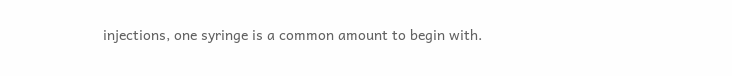injections, one syringe is a common amount to begin with.